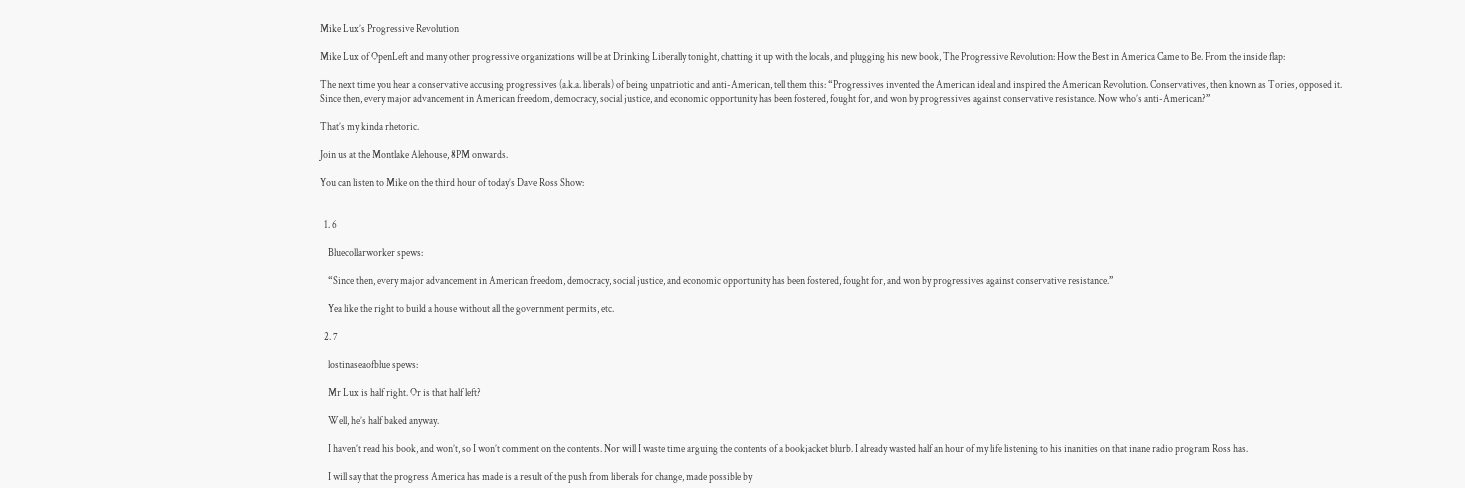Mike Lux’s Progressive Revolution

Mike Lux of OpenLeft and many other progressive organizations will be at Drinking Liberally tonight, chatting it up with the locals, and plugging his new book, The Progressive Revolution: How the Best in America Came to Be. From the inside flap:

The next time you hear a conservative accusing progressives (a.k.a. liberals) of being unpatriotic and anti-American, tell them this: “Progressives invented the American ideal and inspired the American Revolution. Conservatives, then known as Tories, opposed it. Since then, every major advancement in American freedom, democracy, social justice, and economic opportunity has been fostered, fought for, and won by progressives against conservative resistance. Now who’s anti-American?”

That’s my kinda rhetoric.

Join us at the Montlake Alehouse, 8PM onwards.

You can listen to Mike on the third hour of today’s Dave Ross Show:


  1. 6

    Bluecollarworker spews:

    “Since then, every major advancement in American freedom, democracy, social justice, and economic opportunity has been fostered, fought for, and won by progressives against conservative resistance.”

    Yea like the right to build a house without all the government permits, etc.

  2. 7

    lostinaseaofblue spews:

    Mr Lux is half right. Or is that half left?

    Well, he’s half baked anyway.

    I haven’t read his book, and won’t, so I won’t comment on the contents. Nor will I waste time arguing the contents of a bookjacket blurb. I already wasted half an hour of my life listening to his inanities on that inane radio program Ross has.

    I will say that the progress America has made is a result of the push from liberals for change, made possible by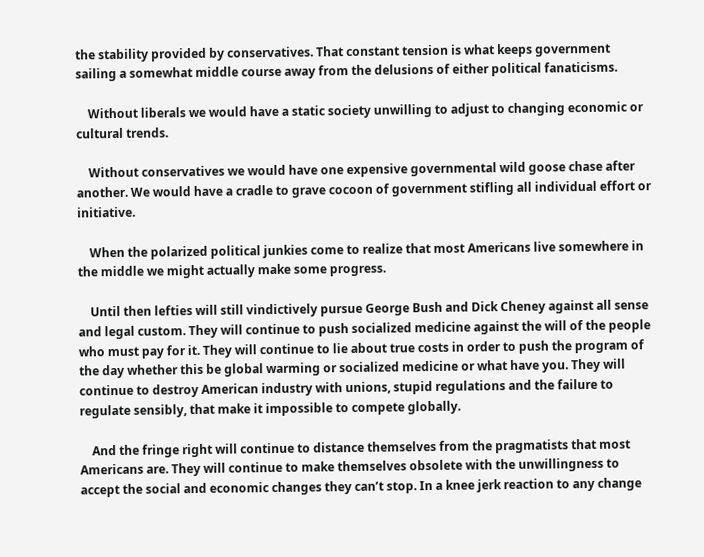the stability provided by conservatives. That constant tension is what keeps government sailing a somewhat middle course away from the delusions of either political fanaticisms.

    Without liberals we would have a static society unwilling to adjust to changing economic or cultural trends.

    Without conservatives we would have one expensive governmental wild goose chase after another. We would have a cradle to grave cocoon of government stifling all individual effort or initiative.

    When the polarized political junkies come to realize that most Americans live somewhere in the middle we might actually make some progress.

    Until then lefties will still vindictively pursue George Bush and Dick Cheney against all sense and legal custom. They will continue to push socialized medicine against the will of the people who must pay for it. They will continue to lie about true costs in order to push the program of the day whether this be global warming or socialized medicine or what have you. They will continue to destroy American industry with unions, stupid regulations and the failure to regulate sensibly, that make it impossible to compete globally.

    And the fringe right will continue to distance themselves from the pragmatists that most Americans are. They will continue to make themselves obsolete with the unwillingness to accept the social and economic changes they can’t stop. In a knee jerk reaction to any change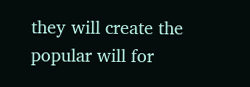they will create the popular will for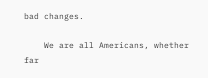bad changes.

    We are all Americans, whether far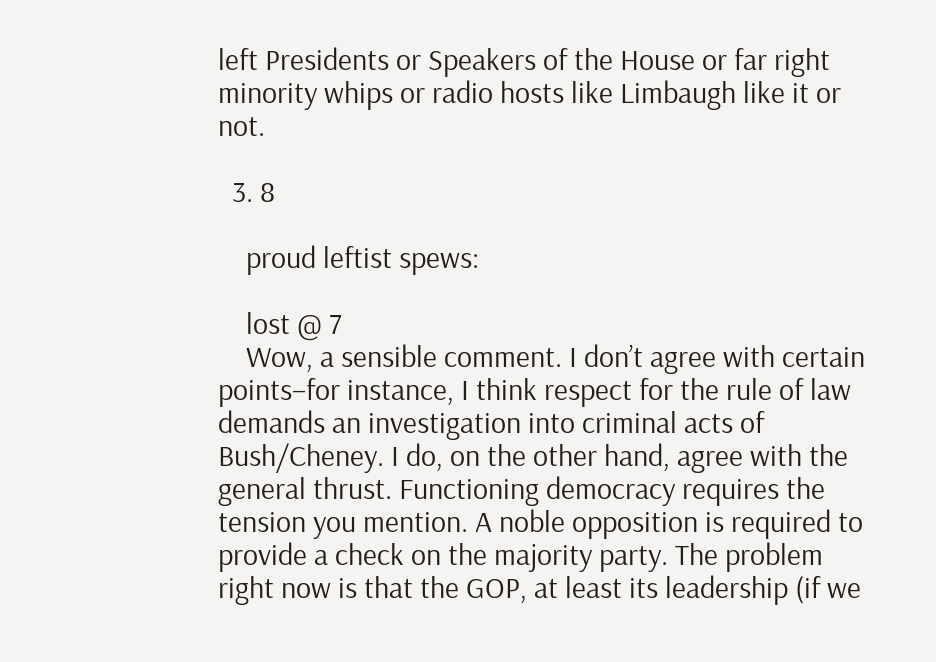left Presidents or Speakers of the House or far right minority whips or radio hosts like Limbaugh like it or not.

  3. 8

    proud leftist spews:

    lost @ 7
    Wow, a sensible comment. I don’t agree with certain points–for instance, I think respect for the rule of law demands an investigation into criminal acts of Bush/Cheney. I do, on the other hand, agree with the general thrust. Functioning democracy requires the tension you mention. A noble opposition is required to provide a check on the majority party. The problem right now is that the GOP, at least its leadership (if we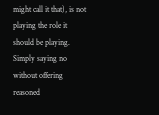might call it that), is not playing the role it should be playing. Simply saying no without offering reasoned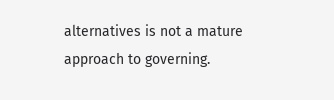alternatives is not a mature approach to governing.